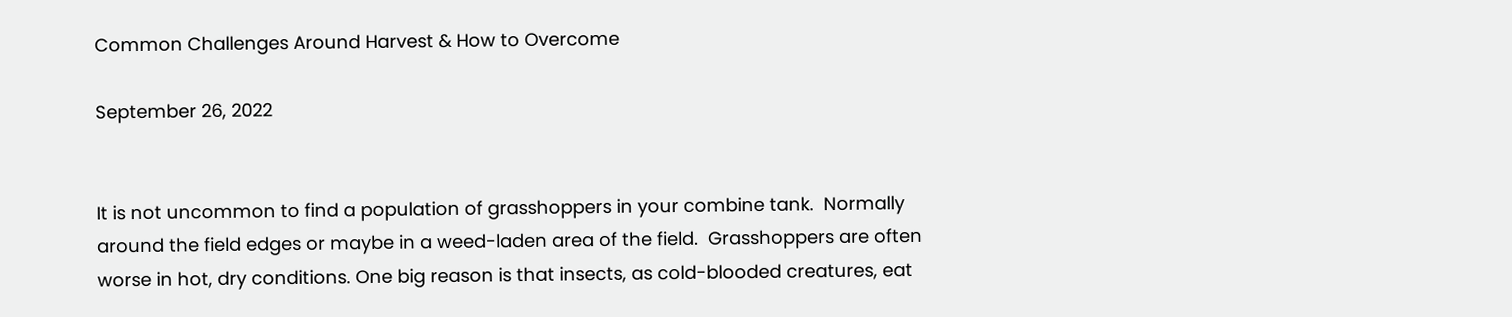Common Challenges Around Harvest & How to Overcome

September 26, 2022


It is not uncommon to find a population of grasshoppers in your combine tank.  Normally around the field edges or maybe in a weed-laden area of the field.  Grasshoppers are often worse in hot, dry conditions. One big reason is that insects, as cold-blooded creatures, eat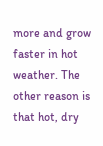more and grow faster in hot weather. The other reason is that hot, dry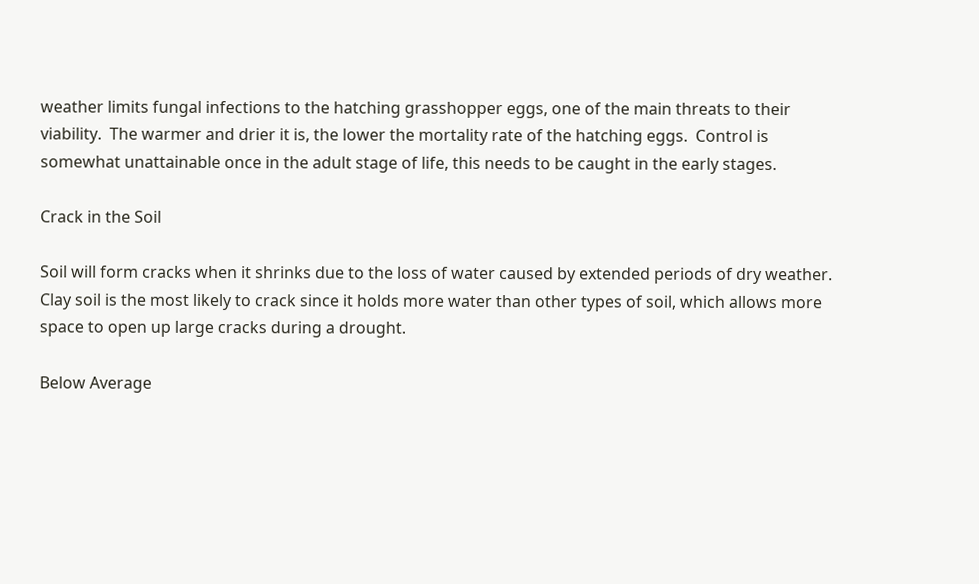weather limits fungal infections to the hatching grasshopper eggs, one of the main threats to their viability.  The warmer and drier it is, the lower the mortality rate of the hatching eggs.  Control is somewhat unattainable once in the adult stage of life, this needs to be caught in the early stages.

Crack in the Soil

Soil will form cracks when it shrinks due to the loss of water caused by extended periods of dry weather. Clay soil is the most likely to crack since it holds more water than other types of soil, which allows more space to open up large cracks during a drought.

Below Average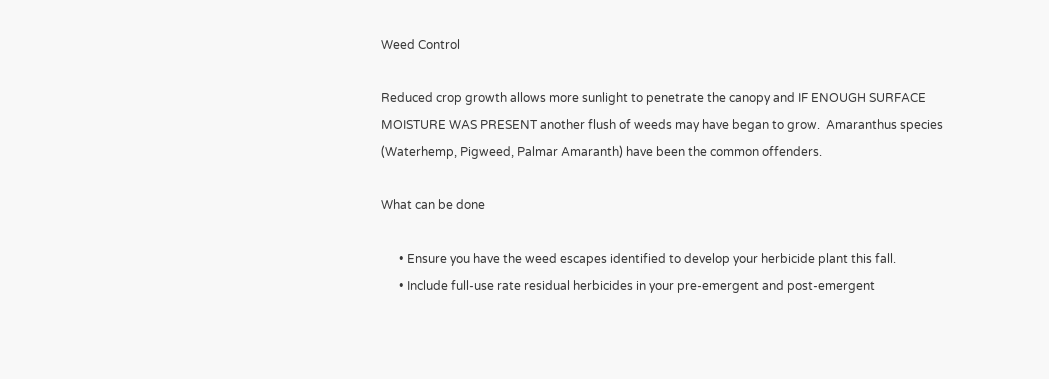Weed Control

Reduced crop growth allows more sunlight to penetrate the canopy and IF ENOUGH SURFACE MOISTURE WAS PRESENT another flush of weeds may have began to grow.  Amaranthus species (Waterhemp, Pigweed, Palmar Amaranth) have been the common offenders.

What can be done

      • Ensure you have the weed escapes identified to develop your herbicide plant this fall.
      • Include full-use rate residual herbicides in your pre-emergent and post-emergent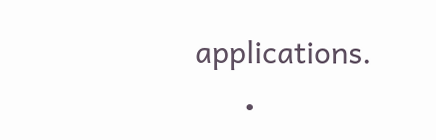applications.
      •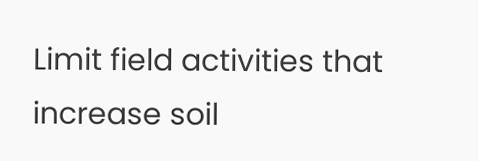Limit field activities that increase soil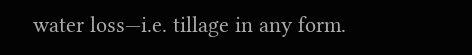water loss—i.e. tillage in any form.